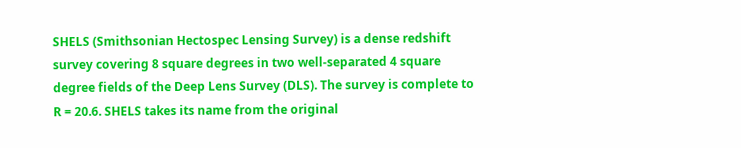SHELS (Smithsonian Hectospec Lensing Survey) is a dense redshift survey covering 8 square degrees in two well-separated 4 square degree fields of the Deep Lens Survey (DLS). The survey is complete to R = 20.6. SHELS takes its name from the original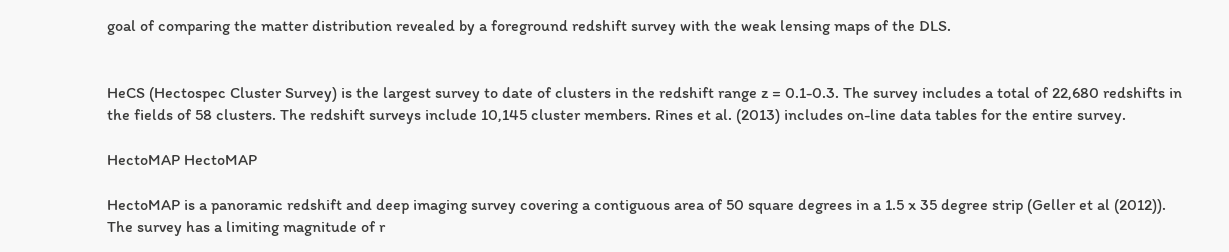goal of comparing the matter distribution revealed by a foreground redshift survey with the weak lensing maps of the DLS.


HeCS (Hectospec Cluster Survey) is the largest survey to date of clusters in the redshift range z = 0.1-0.3. The survey includes a total of 22,680 redshifts in the fields of 58 clusters. The redshift surveys include 10,145 cluster members. Rines et al. (2013) includes on-line data tables for the entire survey.

HectoMAP HectoMAP

HectoMAP is a panoramic redshift and deep imaging survey covering a contiguous area of 50 square degrees in a 1.5 x 35 degree strip (Geller et al (2012)). The survey has a limiting magnitude of r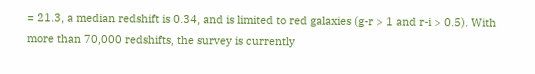= 21.3, a median redshift is 0.34, and is limited to red galaxies (g-r > 1 and r-i > 0.5). With more than 70,000 redshifts, the survey is currently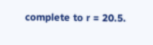complete to r = 20.5.